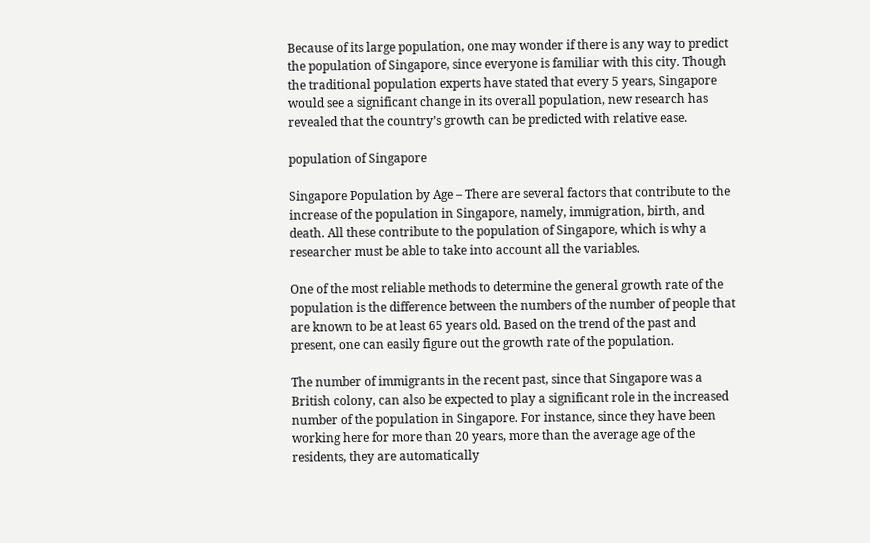Because of its large population, one may wonder if there is any way to predict the population of Singapore, since everyone is familiar with this city. Though the traditional population experts have stated that every 5 years, Singapore would see a significant change in its overall population, new research has revealed that the country’s growth can be predicted with relative ease.

population of Singapore

Singapore Population by Age – There are several factors that contribute to the increase of the population in Singapore, namely, immigration, birth, and death. All these contribute to the population of Singapore, which is why a researcher must be able to take into account all the variables.

One of the most reliable methods to determine the general growth rate of the population is the difference between the numbers of the number of people that are known to be at least 65 years old. Based on the trend of the past and present, one can easily figure out the growth rate of the population.

The number of immigrants in the recent past, since that Singapore was a British colony, can also be expected to play a significant role in the increased number of the population in Singapore. For instance, since they have been working here for more than 20 years, more than the average age of the residents, they are automatically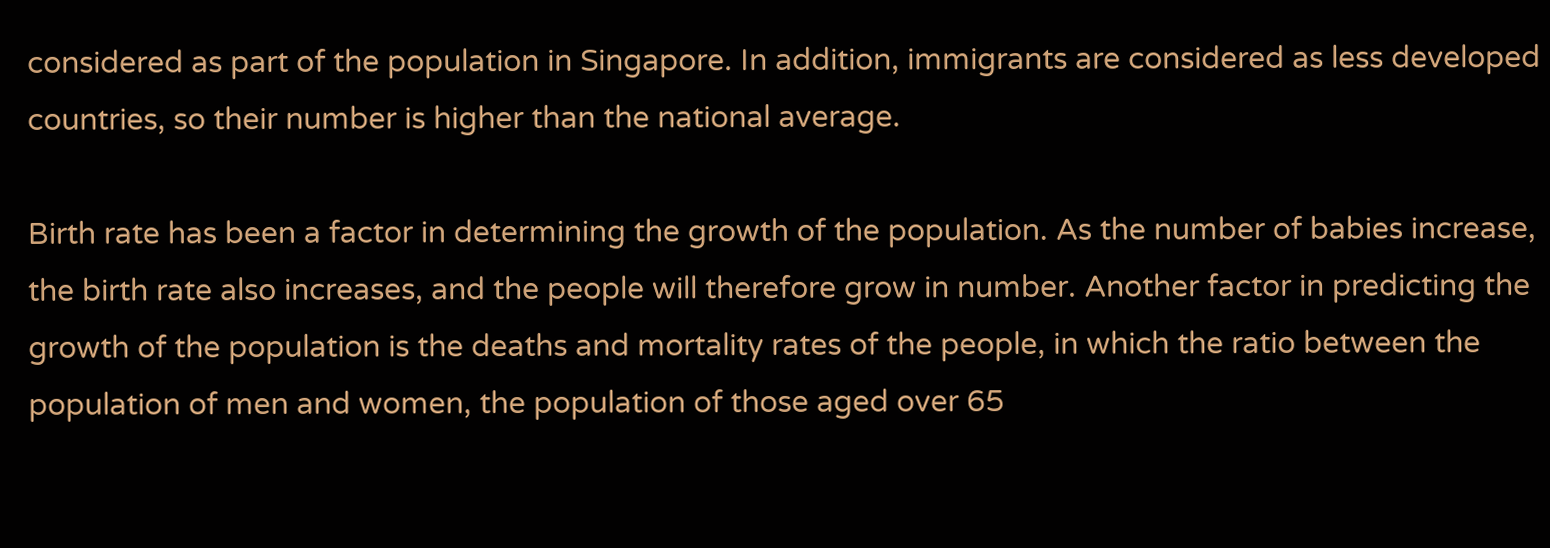considered as part of the population in Singapore. In addition, immigrants are considered as less developed countries, so their number is higher than the national average.

Birth rate has been a factor in determining the growth of the population. As the number of babies increase, the birth rate also increases, and the people will therefore grow in number. Another factor in predicting the growth of the population is the deaths and mortality rates of the people, in which the ratio between the population of men and women, the population of those aged over 65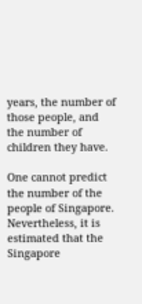years, the number of those people, and the number of children they have.

One cannot predict the number of the people of Singapore. Nevertheless, it is estimated that the Singapore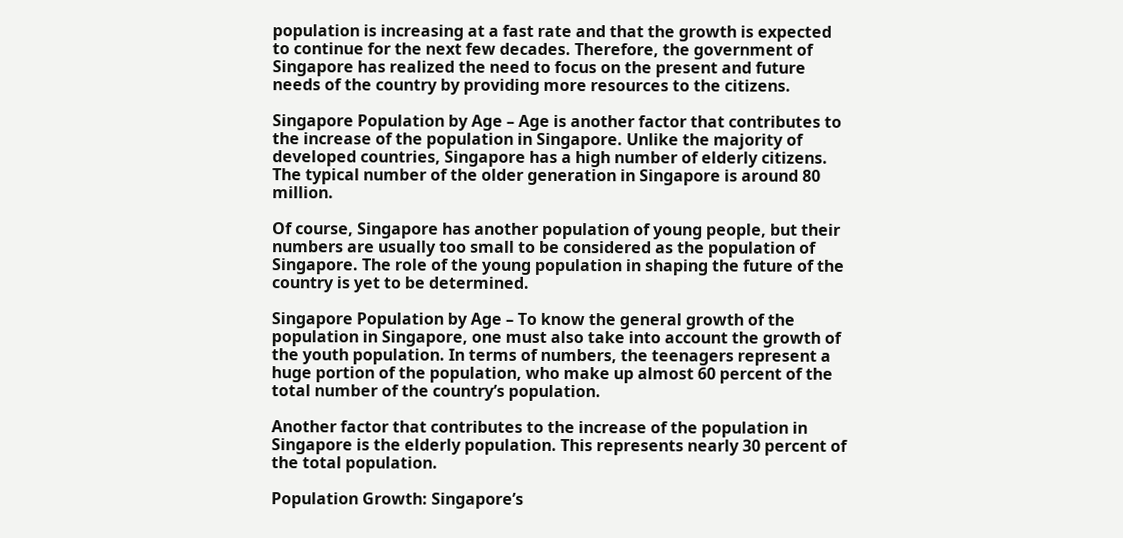population is increasing at a fast rate and that the growth is expected to continue for the next few decades. Therefore, the government of Singapore has realized the need to focus on the present and future needs of the country by providing more resources to the citizens.

Singapore Population by Age – Age is another factor that contributes to the increase of the population in Singapore. Unlike the majority of developed countries, Singapore has a high number of elderly citizens. The typical number of the older generation in Singapore is around 80 million.

Of course, Singapore has another population of young people, but their numbers are usually too small to be considered as the population of Singapore. The role of the young population in shaping the future of the country is yet to be determined.

Singapore Population by Age – To know the general growth of the population in Singapore, one must also take into account the growth of the youth population. In terms of numbers, the teenagers represent a huge portion of the population, who make up almost 60 percent of the total number of the country’s population.

Another factor that contributes to the increase of the population in Singapore is the elderly population. This represents nearly 30 percent of the total population.

Population Growth: Singapore’s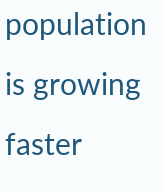population is growing faster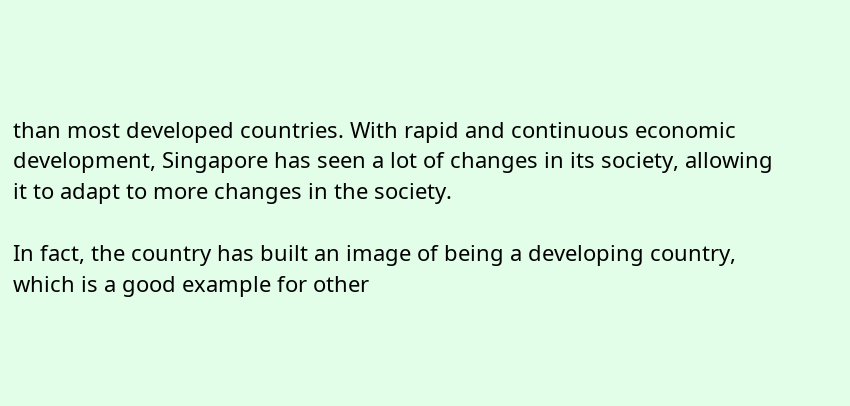than most developed countries. With rapid and continuous economic development, Singapore has seen a lot of changes in its society, allowing it to adapt to more changes in the society.

In fact, the country has built an image of being a developing country, which is a good example for other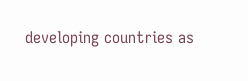developing countries as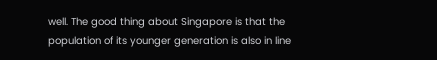well. The good thing about Singapore is that the population of its younger generation is also in line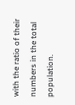with the ratio of their numbers in the total population.